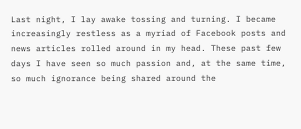Last night, I lay awake tossing and turning. I became increasingly restless as a myriad of Facebook posts and news articles rolled around in my head. These past few days I have seen so much passion and, at the same time, so much ignorance being shared around the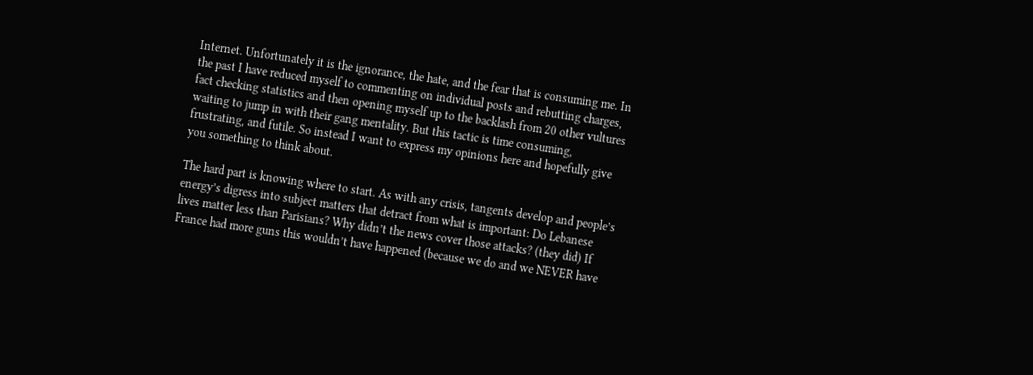Internet. Unfortunately it is the ignorance, the hate, and the fear that is consuming me. In the past I have reduced myself to commenting on individual posts and rebutting charges, fact checking statistics and then opening myself up to the backlash from 20 other vultures waiting to jump in with their gang mentality. But this tactic is time consuming, frustrating, and futile. So instead I want to express my opinions here and hopefully give you something to think about.

The hard part is knowing where to start. As with any crisis, tangents develop and people’s energy’s digress into subject matters that detract from what is important: Do Lebanese lives matter less than Parisians? Why didn’t the news cover those attacks? (they did) If France had more guns this wouldn’t have happened (because we do and we NEVER have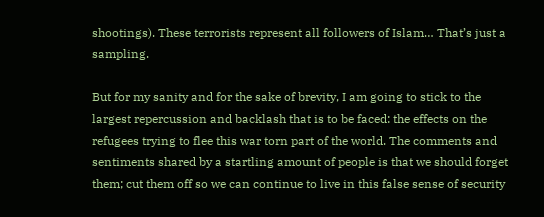shootings). These terrorists represent all followers of Islam… That’s just a sampling.

But for my sanity and for the sake of brevity, I am going to stick to the largest repercussion and backlash that is to be faced: the effects on the refugees trying to flee this war torn part of the world. The comments and sentiments shared by a startling amount of people is that we should forget them; cut them off so we can continue to live in this false sense of security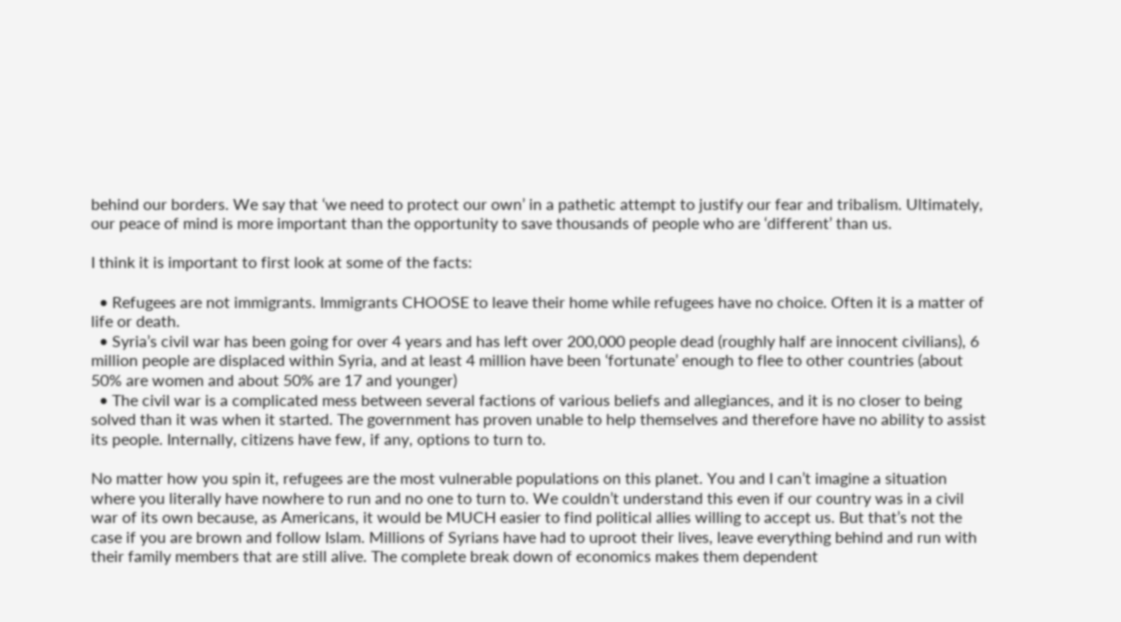behind our borders. We say that ‘we need to protect our own’ in a pathetic attempt to justify our fear and tribalism. Ultimately, our peace of mind is more important than the opportunity to save thousands of people who are ‘different’ than us.

I think it is important to first look at some of the facts:

  • Refugees are not immigrants. Immigrants CHOOSE to leave their home while refugees have no choice. Often it is a matter of life or death.
  • Syria’s civil war has been going for over 4 years and has left over 200,000 people dead (roughly half are innocent civilians), 6 million people are displaced within Syria, and at least 4 million have been ‘fortunate’ enough to flee to other countries (about 50% are women and about 50% are 17 and younger)
  • The civil war is a complicated mess between several factions of various beliefs and allegiances, and it is no closer to being solved than it was when it started. The government has proven unable to help themselves and therefore have no ability to assist its people. Internally, citizens have few, if any, options to turn to.

No matter how you spin it, refugees are the most vulnerable populations on this planet. You and I can’t imagine a situation where you literally have nowhere to run and no one to turn to. We couldn’t understand this even if our country was in a civil war of its own because, as Americans, it would be MUCH easier to find political allies willing to accept us. But that’s not the case if you are brown and follow Islam. Millions of Syrians have had to uproot their lives, leave everything behind and run with their family members that are still alive. The complete break down of economics makes them dependent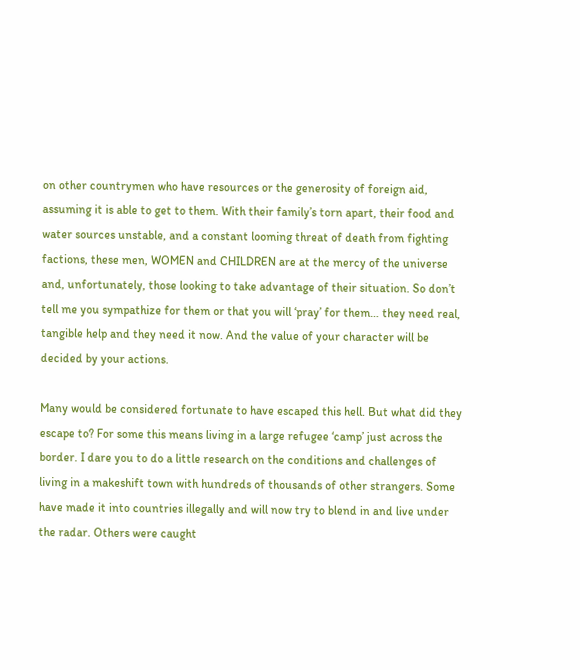on other countrymen who have resources or the generosity of foreign aid, assuming it is able to get to them. With their family’s torn apart, their food and water sources unstable, and a constant looming threat of death from fighting factions, these men, WOMEN and CHILDREN are at the mercy of the universe and, unfortunately, those looking to take advantage of their situation. So don’t tell me you sympathize for them or that you will ‘pray’ for them… they need real, tangible help and they need it now. And the value of your character will be decided by your actions.

Many would be considered fortunate to have escaped this hell. But what did they escape to? For some this means living in a large refugee ‘camp’ just across the border. I dare you to do a little research on the conditions and challenges of living in a makeshift town with hundreds of thousands of other strangers. Some have made it into countries illegally and will now try to blend in and live under the radar. Others were caught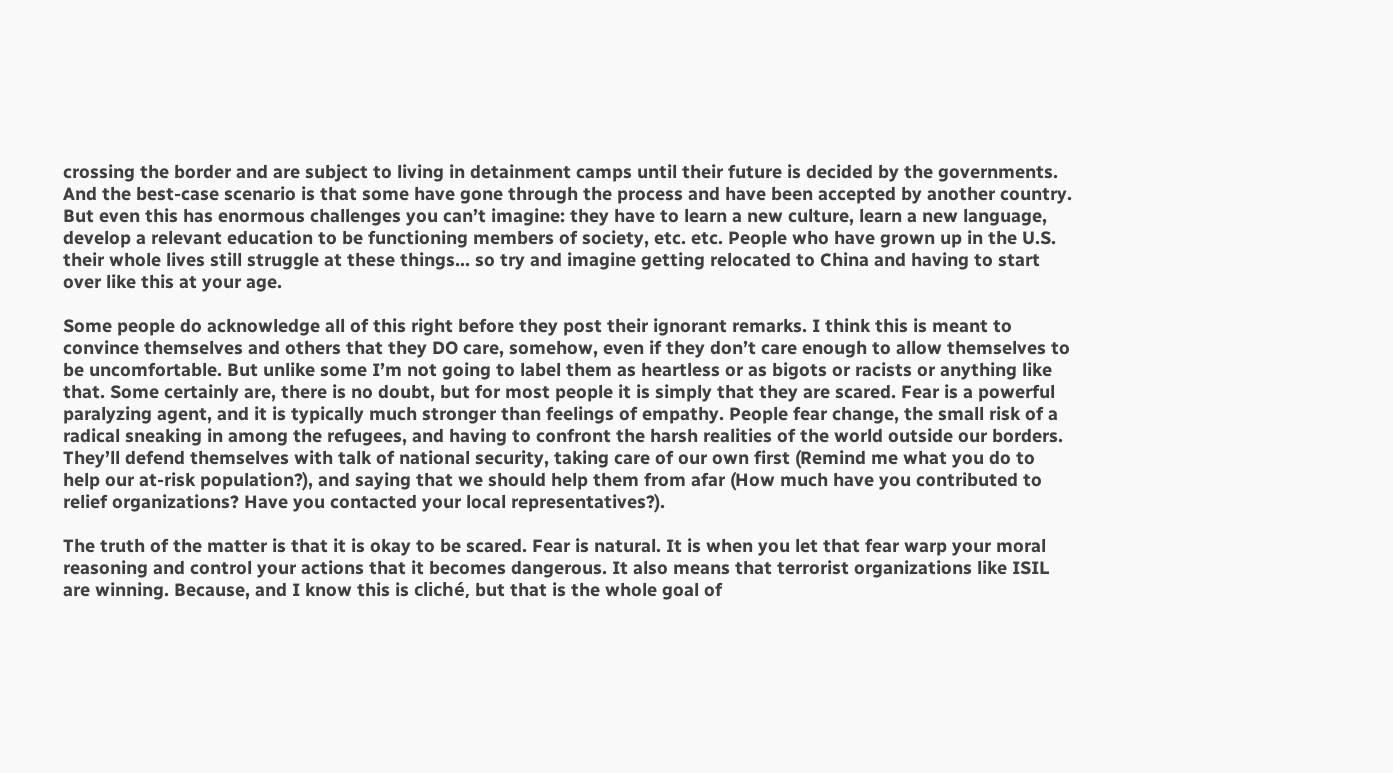crossing the border and are subject to living in detainment camps until their future is decided by the governments. And the best-case scenario is that some have gone through the process and have been accepted by another country. But even this has enormous challenges you can’t imagine: they have to learn a new culture, learn a new language, develop a relevant education to be functioning members of society, etc. etc. People who have grown up in the U.S. their whole lives still struggle at these things… so try and imagine getting relocated to China and having to start over like this at your age.

Some people do acknowledge all of this right before they post their ignorant remarks. I think this is meant to convince themselves and others that they DO care, somehow, even if they don’t care enough to allow themselves to be uncomfortable. But unlike some I’m not going to label them as heartless or as bigots or racists or anything like that. Some certainly are, there is no doubt, but for most people it is simply that they are scared. Fear is a powerful paralyzing agent, and it is typically much stronger than feelings of empathy. People fear change, the small risk of a radical sneaking in among the refugees, and having to confront the harsh realities of the world outside our borders. They’ll defend themselves with talk of national security, taking care of our own first (Remind me what you do to help our at-risk population?), and saying that we should help them from afar (How much have you contributed to relief organizations? Have you contacted your local representatives?).

The truth of the matter is that it is okay to be scared. Fear is natural. It is when you let that fear warp your moral reasoning and control your actions that it becomes dangerous. It also means that terrorist organizations like ISIL are winning. Because, and I know this is cliché, but that is the whole goal of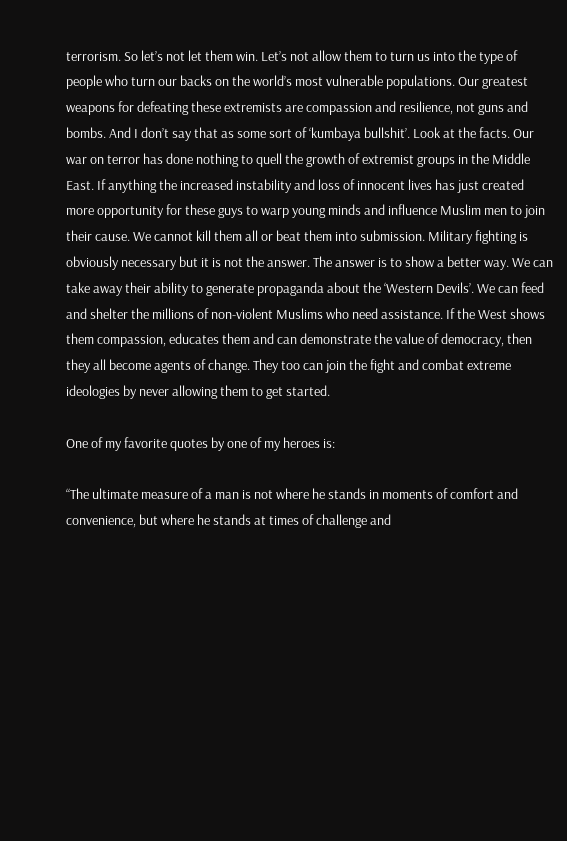terrorism. So let’s not let them win. Let’s not allow them to turn us into the type of people who turn our backs on the world’s most vulnerable populations. Our greatest weapons for defeating these extremists are compassion and resilience, not guns and bombs. And I don’t say that as some sort of ‘kumbaya bullshit’. Look at the facts. Our war on terror has done nothing to quell the growth of extremist groups in the Middle East. If anything the increased instability and loss of innocent lives has just created more opportunity for these guys to warp young minds and influence Muslim men to join their cause. We cannot kill them all or beat them into submission. Military fighting is obviously necessary but it is not the answer. The answer is to show a better way. We can take away their ability to generate propaganda about the ‘Western Devils’. We can feed and shelter the millions of non-violent Muslims who need assistance. If the West shows them compassion, educates them and can demonstrate the value of democracy, then they all become agents of change. They too can join the fight and combat extreme ideologies by never allowing them to get started.

One of my favorite quotes by one of my heroes is:

“The ultimate measure of a man is not where he stands in moments of comfort and convenience, but where he stands at times of challenge and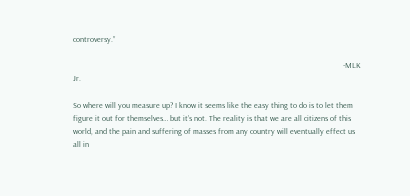controversy.”

                                                                                                                                       -MLK Jr.

So where will you measure up? I know it seems like the easy thing to do is to let them figure it out for themselves… but it’s not. The reality is that we are all citizens of this world, and the pain and suffering of masses from any country will eventually effect us all in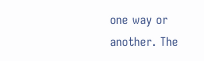one way or another. The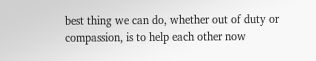best thing we can do, whether out of duty or compassion, is to help each other now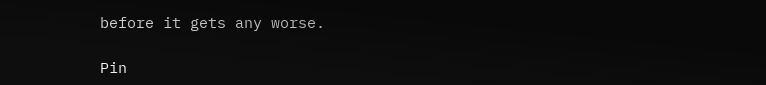before it gets any worse.

Pin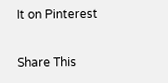It on Pinterest

Share This